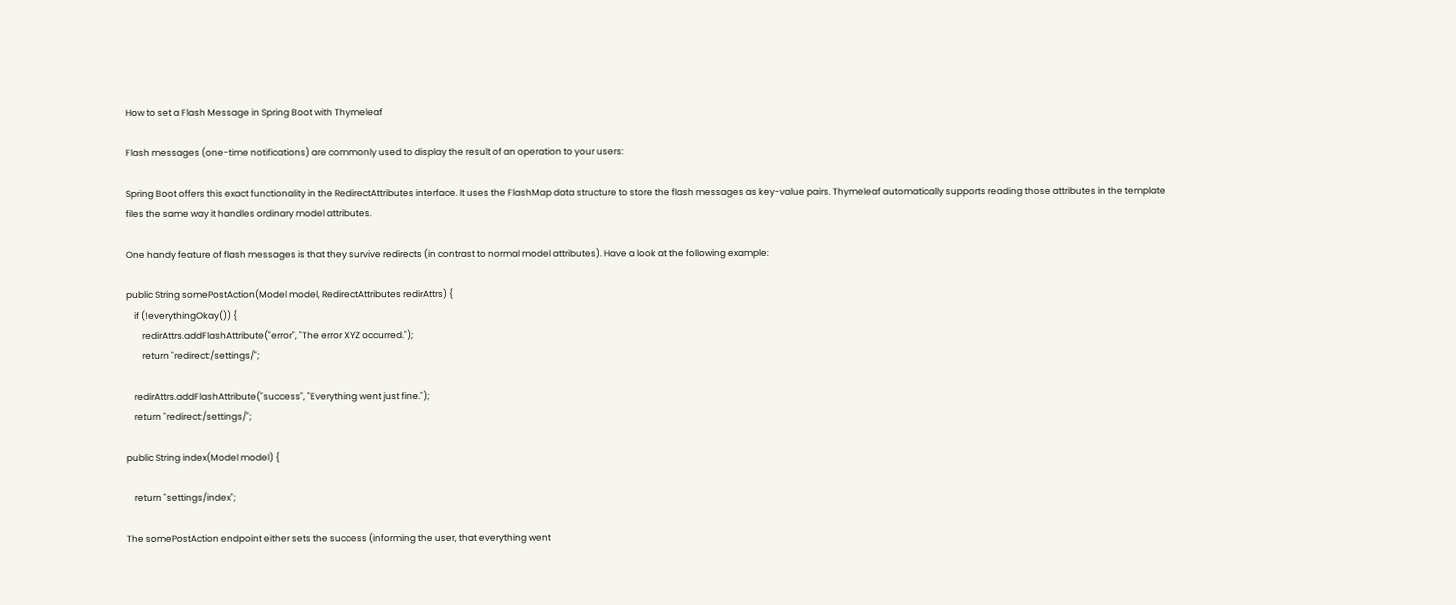How to set a Flash Message in Spring Boot with Thymeleaf

Flash messages (one-time notifications) are commonly used to display the result of an operation to your users:

Spring Boot offers this exact functionality in the RedirectAttributes interface. It uses the FlashMap data structure to store the flash messages as key-value pairs. Thymeleaf automatically supports reading those attributes in the template files the same way it handles ordinary model attributes.

One handy feature of flash messages is that they survive redirects (in contrast to normal model attributes). Have a look at the following example:

public String somePostAction(Model model, RedirectAttributes redirAttrs) {
    if (!everythingOkay()) {
        redirAttrs.addFlashAttribute("error", "The error XYZ occurred.");
        return "redirect:/settings/";

    redirAttrs.addFlashAttribute("success", "Everything went just fine.");
    return "redirect:/settings/";

public String index(Model model) {

    return "settings/index";

The somePostAction endpoint either sets the success (informing the user, that everything went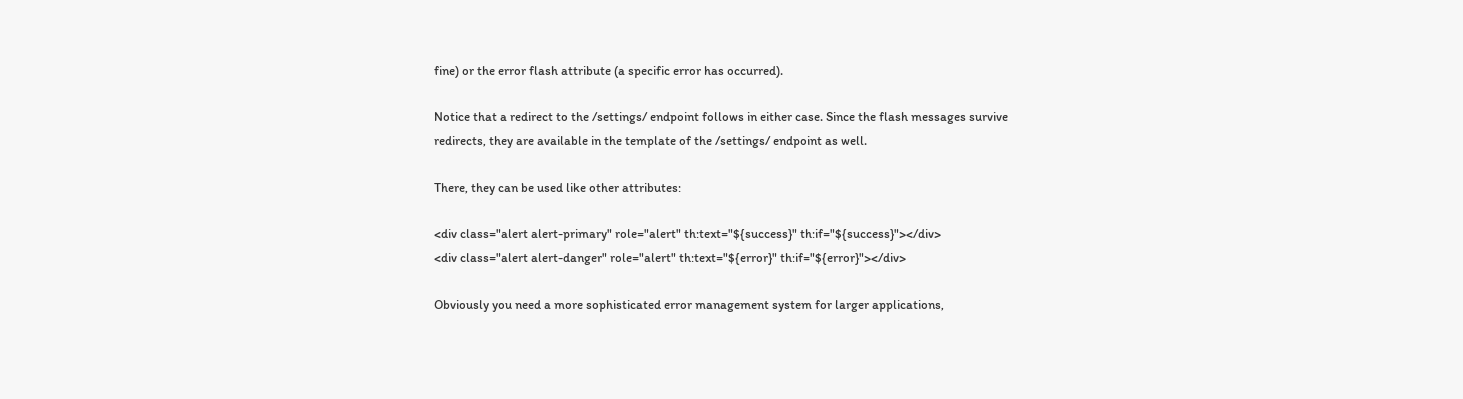fine) or the error flash attribute (a specific error has occurred).

Notice that a redirect to the /settings/ endpoint follows in either case. Since the flash messages survive redirects, they are available in the template of the /settings/ endpoint as well.

There, they can be used like other attributes:

<div class="alert alert-primary" role="alert" th:text="${success}" th:if="${success}"></div>
<div class="alert alert-danger" role="alert" th:text="${error}" th:if="${error}"></div>

Obviously you need a more sophisticated error management system for larger applications,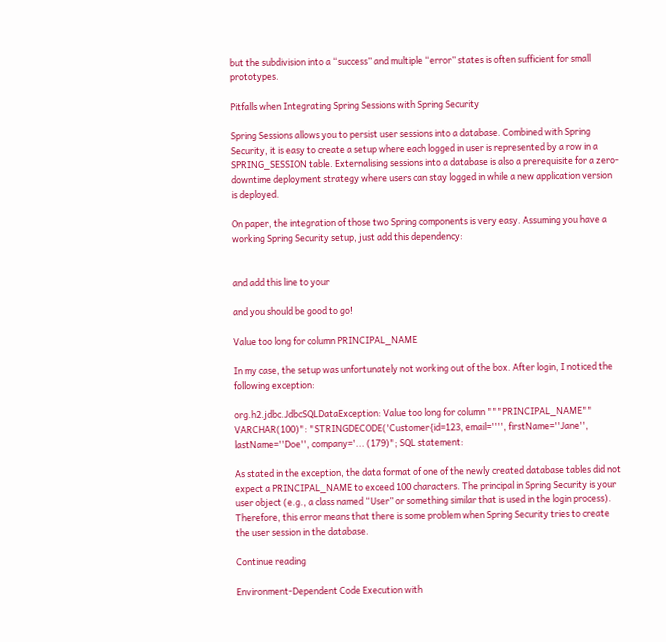but the subdivision into a “success” and multiple “error” states is often sufficient for small prototypes.

Pitfalls when Integrating Spring Sessions with Spring Security

Spring Sessions allows you to persist user sessions into a database. Combined with Spring Security, it is easy to create a setup where each logged in user is represented by a row in a SPRING_SESSION table. Externalising sessions into a database is also a prerequisite for a zero-downtime deployment strategy where users can stay logged in while a new application version is deployed.

On paper, the integration of those two Spring components is very easy. Assuming you have a working Spring Security setup, just add this dependency:


and add this line to your

and you should be good to go!

Value too long for column PRINCIPAL_NAME

In my case, the setup was unfortunately not working out of the box. After login, I noticed the following exception:

org.h2.jdbc.JdbcSQLDataException: Value too long for column """PRINCIPAL_NAME"" VARCHAR(100)": "STRINGDECODE('Customer{id=123, email='''', firstName=''Jane'', lastName=''Doe'', company='... (179)"; SQL statement:

As stated in the exception, the data format of one of the newly created database tables did not expect a PRINCIPAL_NAME to exceed 100 characters. The principal in Spring Security is your user object (e.g., a class named “User” or something similar that is used in the login process). Therefore, this error means that there is some problem when Spring Security tries to create the user session in the database.

Continue reading

Environment-Dependent Code Execution with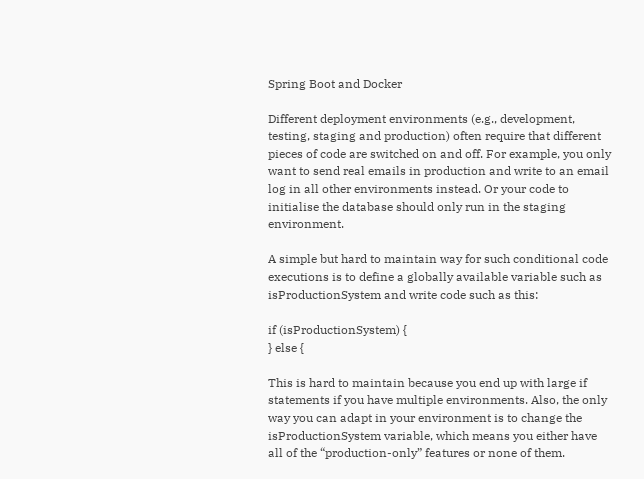Spring Boot and Docker

Different deployment environments (e.g., development, testing, staging and production) often require that different pieces of code are switched on and off. For example, you only want to send real emails in production and write to an email log in all other environments instead. Or your code to initialise the database should only run in the staging environment.

A simple but hard to maintain way for such conditional code executions is to define a globally available variable such as isProductionSystem and write code such as this:

if (isProductionSystem) {
} else {

This is hard to maintain because you end up with large if statements if you have multiple environments. Also, the only way you can adapt in your environment is to change the isProductionSystem variable, which means you either have all of the “production-only” features or none of them.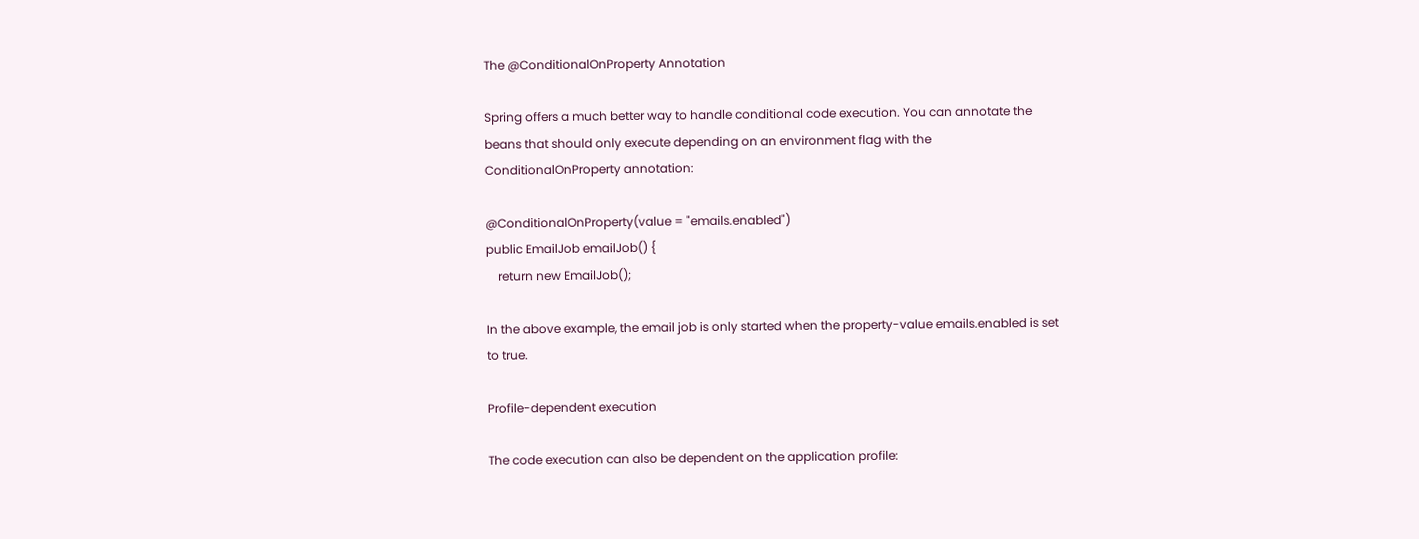The @ConditionalOnProperty Annotation

Spring offers a much better way to handle conditional code execution. You can annotate the beans that should only execute depending on an environment flag with the ConditionalOnProperty annotation:

@ConditionalOnProperty(value = "emails.enabled")
public EmailJob emailJob() {
    return new EmailJob();

In the above example, the email job is only started when the property-value emails.enabled is set to true.

Profile-dependent execution

The code execution can also be dependent on the application profile: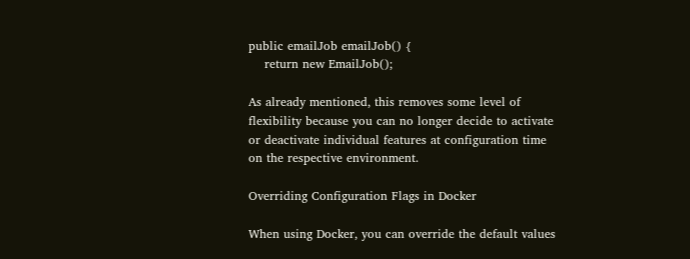public emailJob emailJob() {
    return new EmailJob();

As already mentioned, this removes some level of flexibility because you can no longer decide to activate or deactivate individual features at configuration time on the respective environment.

Overriding Configuration Flags in Docker

When using Docker, you can override the default values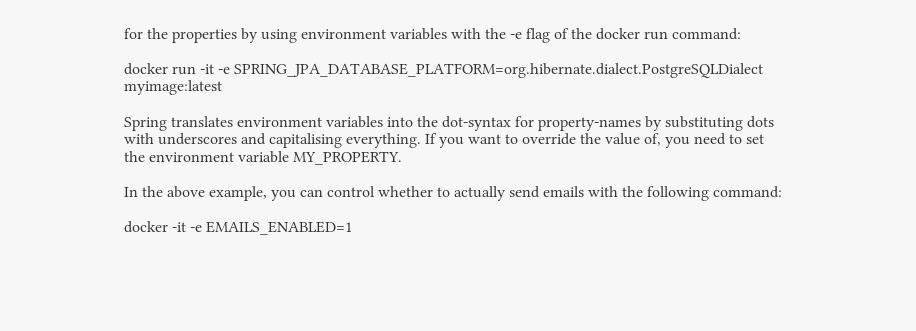for the properties by using environment variables with the -e flag of the docker run command:

docker run -it -e SPRING_JPA_DATABASE_PLATFORM=org.hibernate.dialect.PostgreSQLDialect myimage:latest

Spring translates environment variables into the dot-syntax for property-names by substituting dots with underscores and capitalising everything. If you want to override the value of, you need to set the environment variable MY_PROPERTY.

In the above example, you can control whether to actually send emails with the following command:

docker -it -e EMAILS_ENABLED=1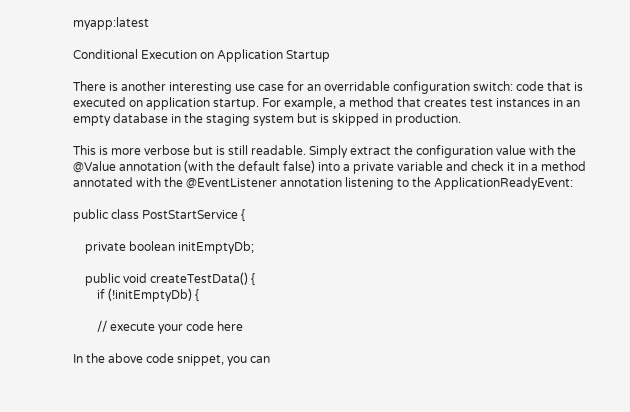myapp:latest

Conditional Execution on Application Startup

There is another interesting use case for an overridable configuration switch: code that is executed on application startup. For example, a method that creates test instances in an empty database in the staging system but is skipped in production.

This is more verbose but is still readable. Simply extract the configuration value with the @Value annotation (with the default false) into a private variable and check it in a method annotated with the @EventListener annotation listening to the ApplicationReadyEvent:

public class PostStartService {

    private boolean initEmptyDb;

    public void createTestData() {
        if (!initEmptyDb) {

        // execute your code here

In the above code snippet, you can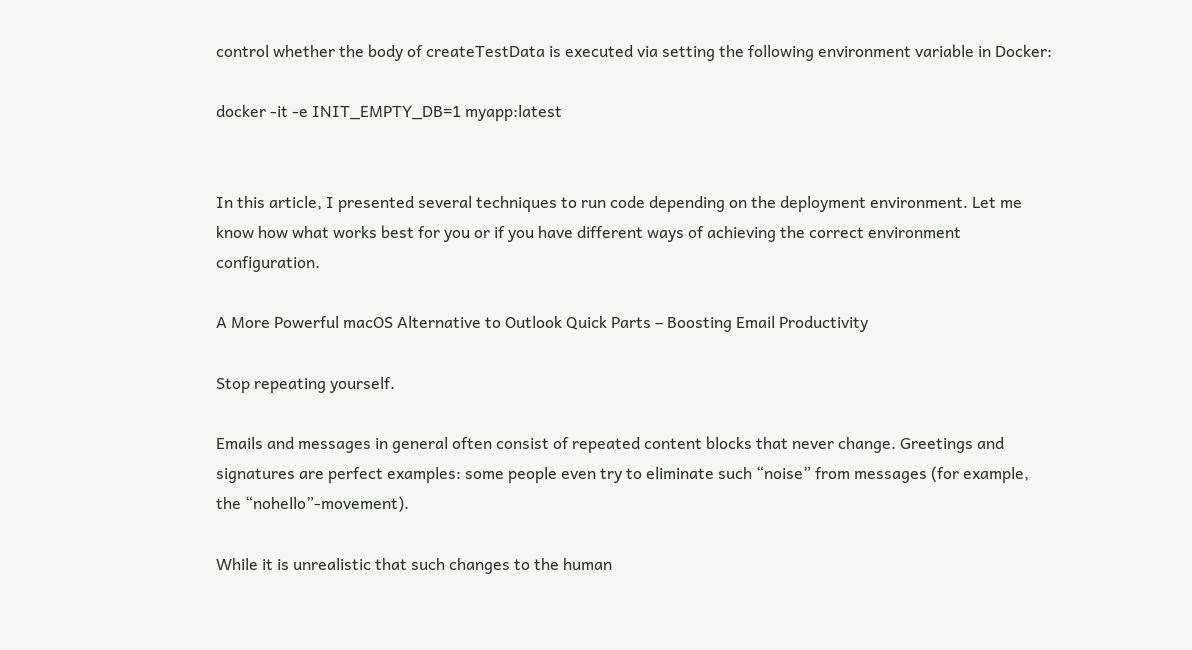control whether the body of createTestData is executed via setting the following environment variable in Docker:

docker -it -e INIT_EMPTY_DB=1 myapp:latest


In this article, I presented several techniques to run code depending on the deployment environment. Let me know how what works best for you or if you have different ways of achieving the correct environment configuration.

A More Powerful macOS Alternative to Outlook Quick Parts – Boosting Email Productivity

Stop repeating yourself.

Emails and messages in general often consist of repeated content blocks that never change. Greetings and signatures are perfect examples: some people even try to eliminate such “noise” from messages (for example, the “nohello”-movement).

While it is unrealistic that such changes to the human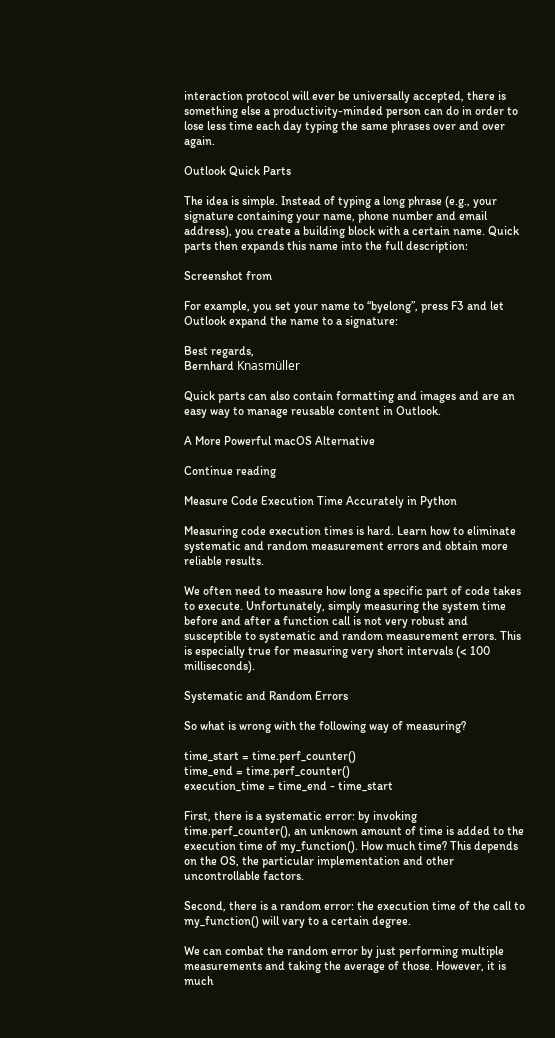interaction protocol will ever be universally accepted, there is something else a productivity-minded person can do in order to lose less time each day typing the same phrases over and over again.

Outlook Quick Parts

The idea is simple. Instead of typing a long phrase (e.g., your signature containing your name, phone number and email address), you create a building block with a certain name. Quick parts then expands this name into the full description:

Screenshot from

For example, you set your name to “byelong”, press F3 and let Outlook expand the name to a signature:

Best regards,
Bernhard Knasmüller

Quick parts can also contain formatting and images and are an easy way to manage reusable content in Outlook.

A More Powerful macOS Alternative

Continue reading

Measure Code Execution Time Accurately in Python

Measuring code execution times is hard. Learn how to eliminate systematic and random measurement errors and obtain more reliable results.

We often need to measure how long a specific part of code takes to execute. Unfortunately, simply measuring the system time before and after a function call is not very robust and susceptible to systematic and random measurement errors. This is especially true for measuring very short intervals (< 100 milliseconds).

Systematic and Random Errors

So what is wrong with the following way of measuring?

time_start = time.perf_counter()
time_end = time.perf_counter()
execution_time = time_end - time_start

First, there is a systematic error: by invoking time.perf_counter(), an unknown amount of time is added to the execution time of my_function(). How much time? This depends on the OS, the particular implementation and other uncontrollable factors.

Second, there is a random error: the execution time of the call to my_function() will vary to a certain degree.

We can combat the random error by just performing multiple measurements and taking the average of those. However, it is much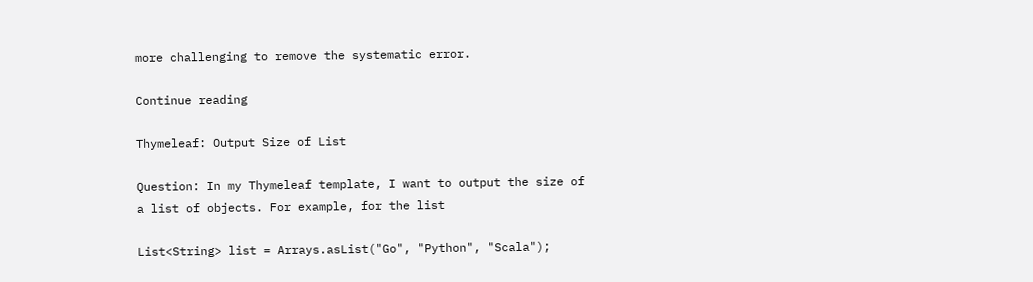more challenging to remove the systematic error.

Continue reading

Thymeleaf: Output Size of List

Question: In my Thymeleaf template, I want to output the size of a list of objects. For example, for the list

List<String> list = Arrays.asList("Go", "Python", "Scala");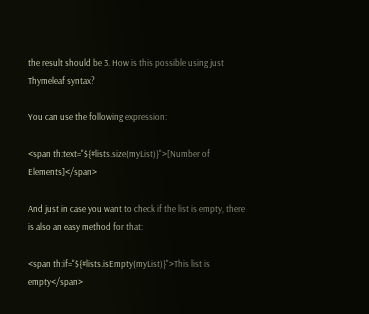the result should be 3. How is this possible using just Thymeleaf syntax?

You can use the following expression:

<span th:text="${#lists.size(myList)}">[Number of Elements]</span>

And just in case you want to check if the list is empty, there is also an easy method for that:

<span th:if="${#lists.isEmpty(myList)}">This list is empty</span>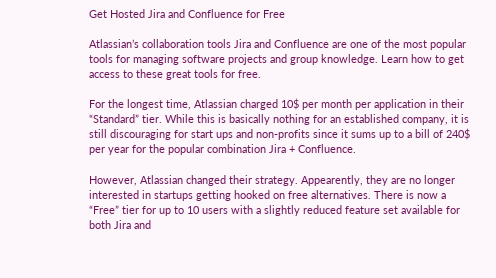Get Hosted Jira and Confluence for Free

Atlassian’s collaboration tools Jira and Confluence are one of the most popular tools for managing software projects and group knowledge. Learn how to get access to these great tools for free.

For the longest time, Atlassian charged 10$ per month per application in their “Standard” tier. While this is basically nothing for an established company, it is still discouraging for start ups and non-profits since it sums up to a bill of 240$ per year for the popular combination Jira + Confluence.

However, Atlassian changed their strategy. Appearently, they are no longer interested in startups getting hooked on free alternatives. There is now a “Free” tier for up to 10 users with a slightly reduced feature set available for both Jira and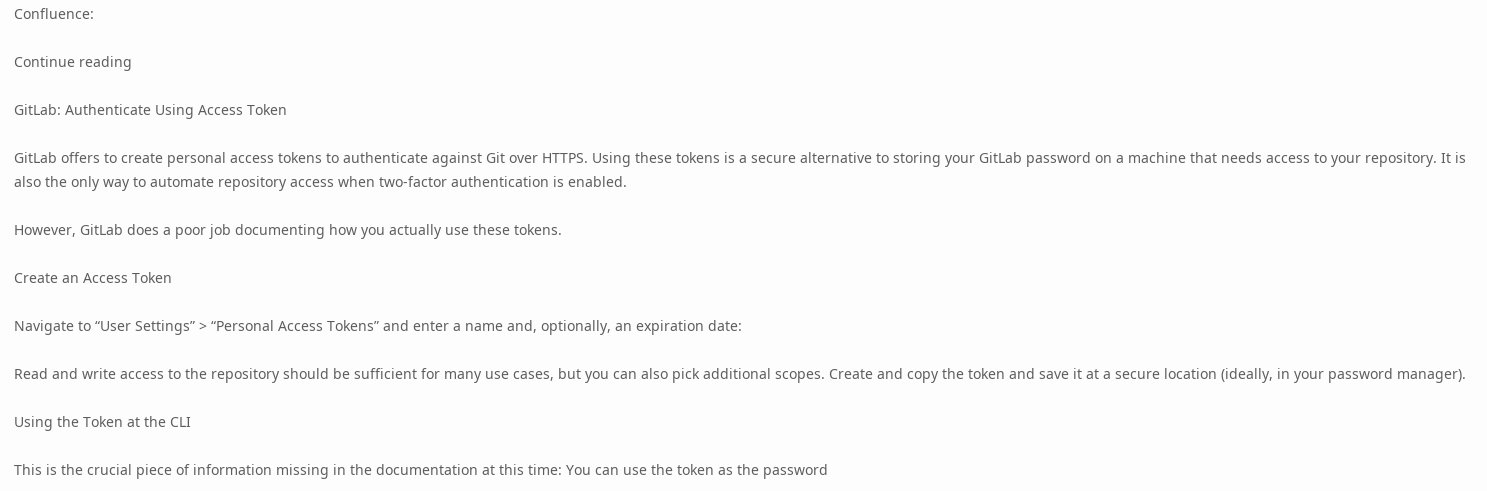Confluence:

Continue reading

GitLab: Authenticate Using Access Token

GitLab offers to create personal access tokens to authenticate against Git over HTTPS. Using these tokens is a secure alternative to storing your GitLab password on a machine that needs access to your repository. It is also the only way to automate repository access when two-factor authentication is enabled.

However, GitLab does a poor job documenting how you actually use these tokens.

Create an Access Token

Navigate to “User Settings” > “Personal Access Tokens” and enter a name and, optionally, an expiration date:

Read and write access to the repository should be sufficient for many use cases, but you can also pick additional scopes. Create and copy the token and save it at a secure location (ideally, in your password manager).

Using the Token at the CLI

This is the crucial piece of information missing in the documentation at this time: You can use the token as the password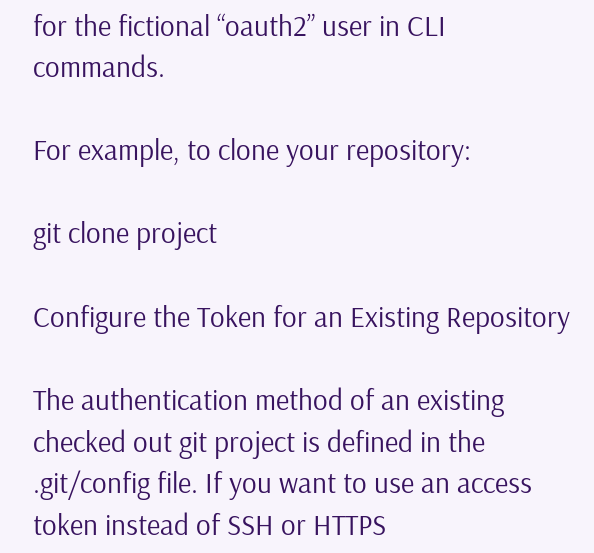for the fictional “oauth2” user in CLI commands.

For example, to clone your repository:

git clone project

Configure the Token for an Existing Repository

The authentication method of an existing checked out git project is defined in the .git/config file. If you want to use an access token instead of SSH or HTTPS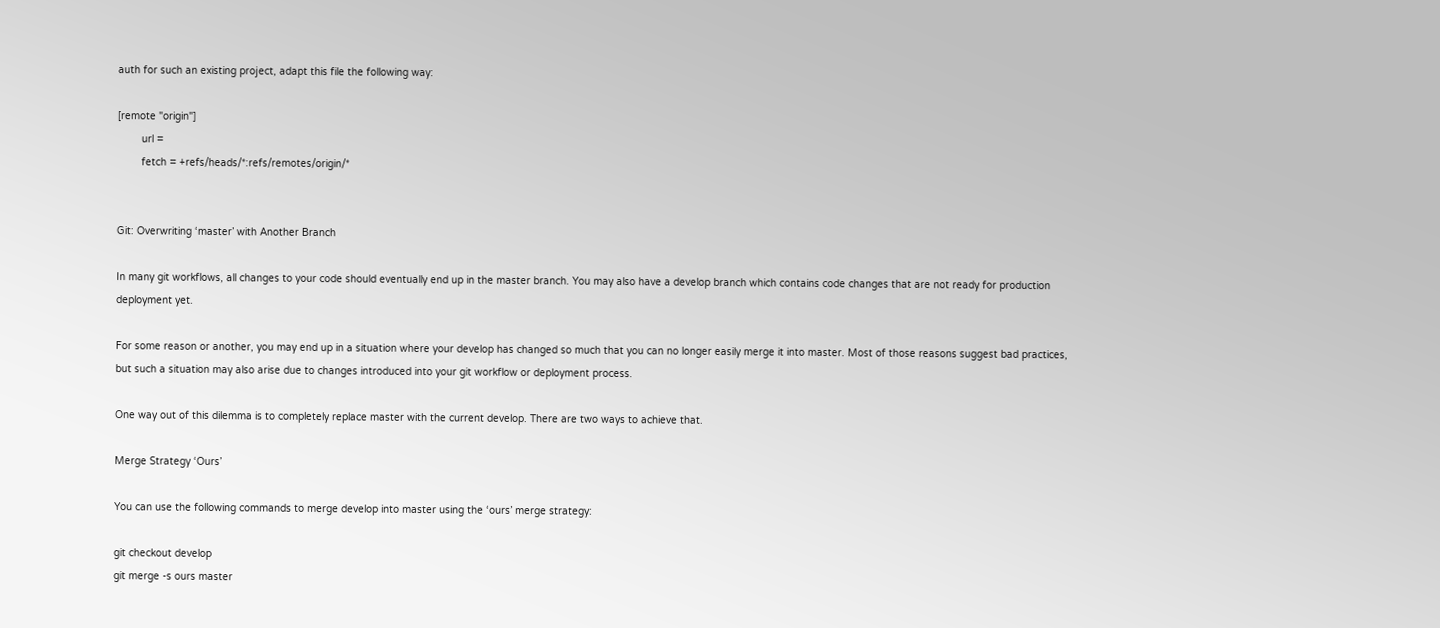auth for such an existing project, adapt this file the following way:

[remote "origin"]
        url =
        fetch = +refs/heads/*:refs/remotes/origin/*


Git: Overwriting ‘master’ with Another Branch

In many git workflows, all changes to your code should eventually end up in the master branch. You may also have a develop branch which contains code changes that are not ready for production deployment yet.

For some reason or another, you may end up in a situation where your develop has changed so much that you can no longer easily merge it into master. Most of those reasons suggest bad practices, but such a situation may also arise due to changes introduced into your git workflow or deployment process.

One way out of this dilemma is to completely replace master with the current develop. There are two ways to achieve that.

Merge Strategy ‘Ours’

You can use the following commands to merge develop into master using the ‘ours’ merge strategy:

git checkout develop
git merge -s ours master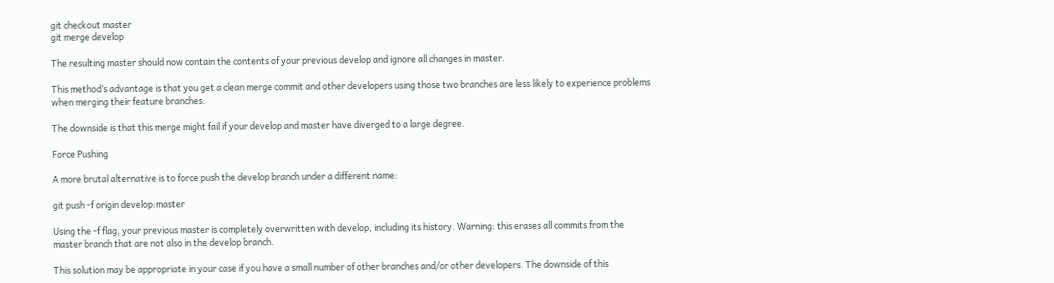git checkout master
git merge develop

The resulting master should now contain the contents of your previous develop and ignore all changes in master.

This method’s advantage is that you get a clean merge commit and other developers using those two branches are less likely to experience problems when merging their feature branches.

The downside is that this merge might fail if your develop and master have diverged to a large degree.

Force Pushing

A more brutal alternative is to force push the develop branch under a different name:

git push -f origin develop:master

Using the -f flag, your previous master is completely overwritten with develop, including its history. Warning: this erases all commits from the master branch that are not also in the develop branch.

This solution may be appropriate in your case if you have a small number of other branches and/or other developers. The downside of this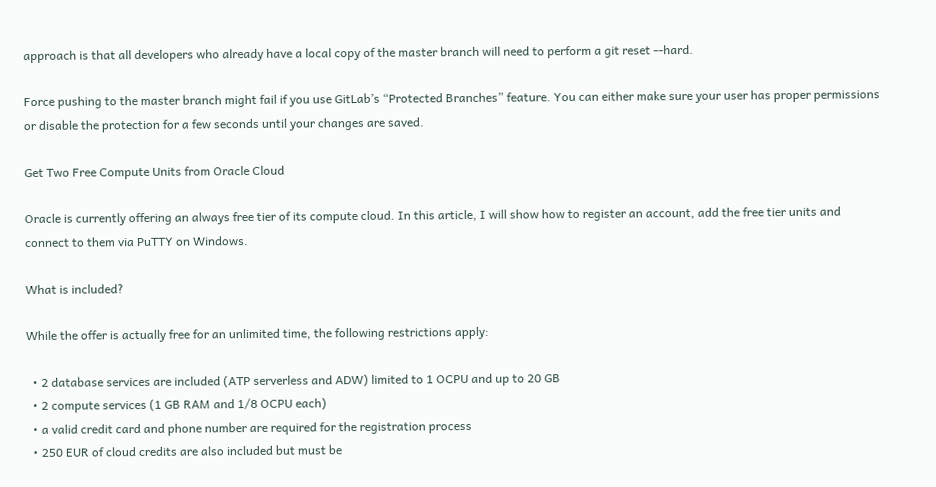approach is that all developers who already have a local copy of the master branch will need to perform a git reset --hard.

Force pushing to the master branch might fail if you use GitLab’s “Protected Branches” feature. You can either make sure your user has proper permissions or disable the protection for a few seconds until your changes are saved.

Get Two Free Compute Units from Oracle Cloud

Oracle is currently offering an always free tier of its compute cloud. In this article, I will show how to register an account, add the free tier units and connect to them via PuTTY on Windows.

What is included?

While the offer is actually free for an unlimited time, the following restrictions apply:

  • 2 database services are included (ATP serverless and ADW) limited to 1 OCPU and up to 20 GB
  • 2 compute services (1 GB RAM and 1/8 OCPU each)
  • a valid credit card and phone number are required for the registration process
  • 250 EUR of cloud credits are also included but must be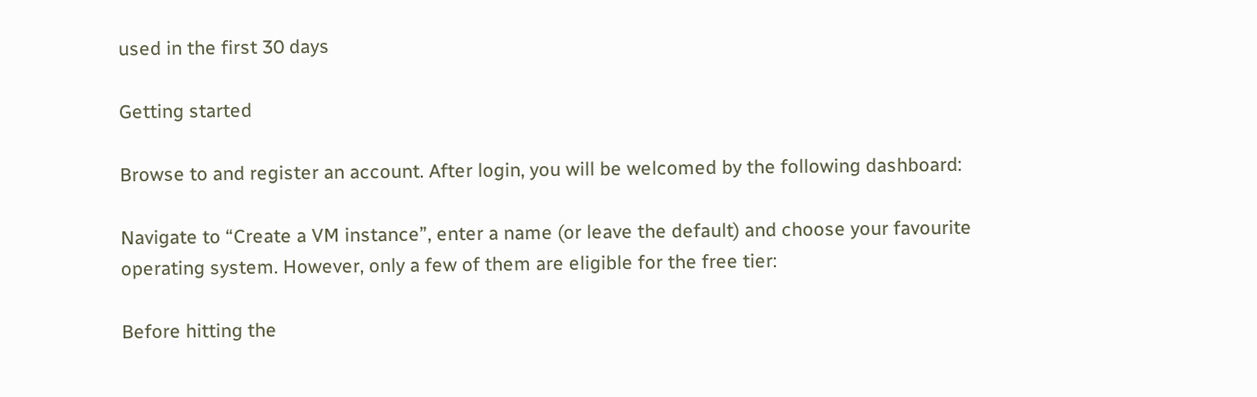used in the first 30 days

Getting started

Browse to and register an account. After login, you will be welcomed by the following dashboard:

Navigate to “Create a VM instance”, enter a name (or leave the default) and choose your favourite operating system. However, only a few of them are eligible for the free tier:

Before hitting the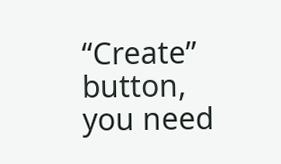“Create” button, you need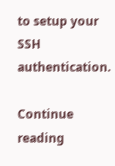to setup your SSH authentication.

Continue reading